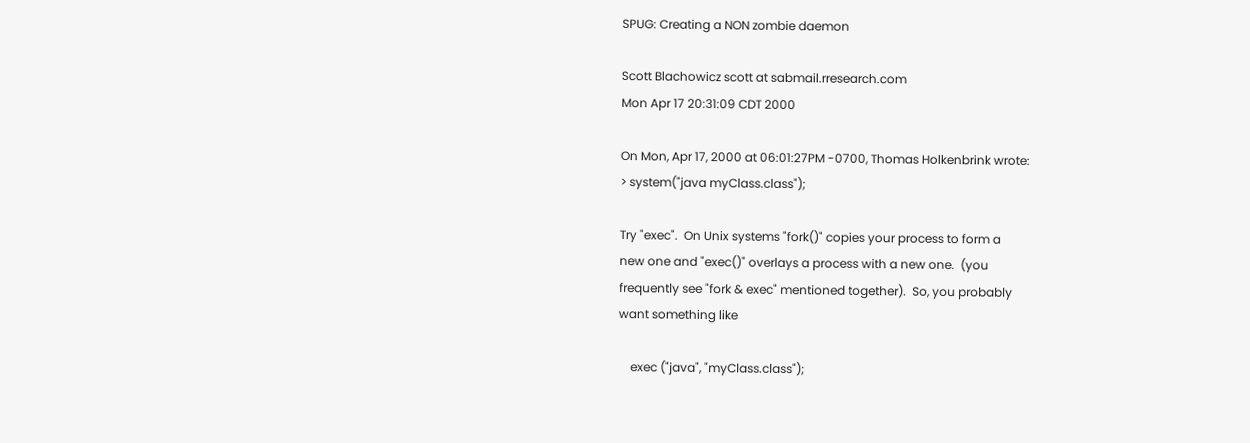SPUG: Creating a NON zombie daemon

Scott Blachowicz scott at sabmail.rresearch.com
Mon Apr 17 20:31:09 CDT 2000

On Mon, Apr 17, 2000 at 06:01:27PM -0700, Thomas Holkenbrink wrote:
> system("java myClass.class");

Try "exec".  On Unix systems "fork()" copies your process to form a
new one and "exec()" overlays a process with a new one.  (you
frequently see "fork & exec" mentioned together).  So, you probably
want something like

    exec ("java", "myClass.class");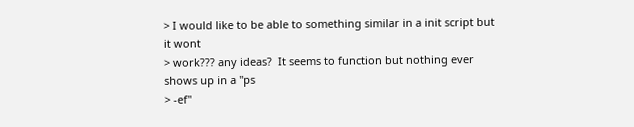> I would like to be able to something similar in a init script but it wont
> work??? any ideas?  It seems to function but nothing ever shows up in a "ps
> -ef"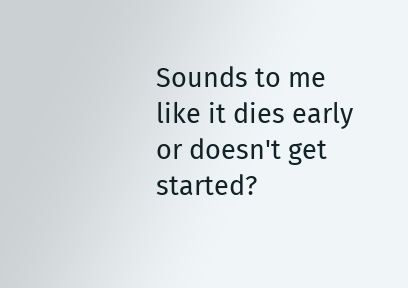Sounds to me like it dies early or doesn't get started?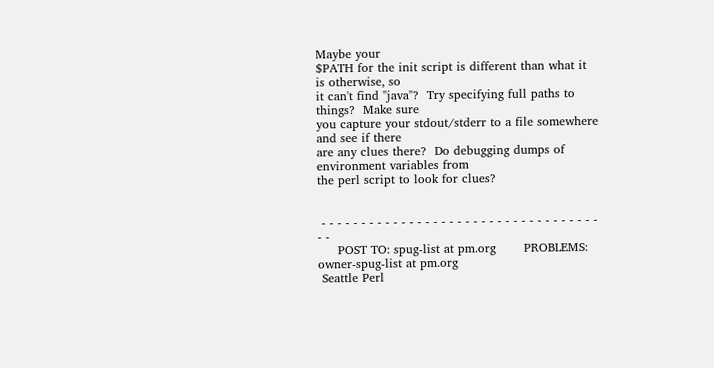Maybe your
$PATH for the init script is different than what it is otherwise, so
it can't find "java"?  Try specifying full paths to things?  Make sure
you capture your stdout/stderr to a file somewhere and see if there
are any clues there?  Do debugging dumps of environment variables from
the perl script to look for clues?


 - - - - - - - - - - - - - - - - - - - - - - - - - - - - - - - - - - - - -
     POST TO: spug-list at pm.org       PROBLEMS: owner-spug-list at pm.org
 Seattle Perl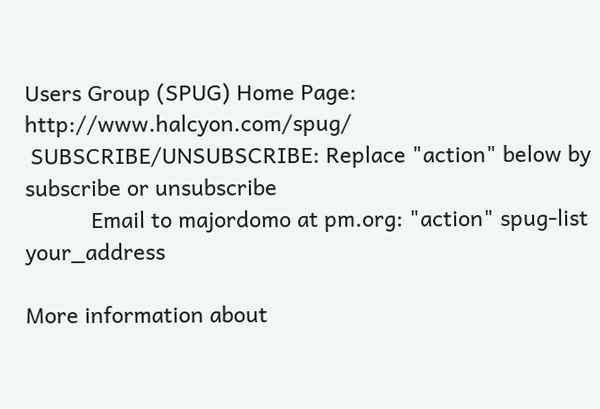Users Group (SPUG) Home Page: http://www.halcyon.com/spug/
 SUBSCRIBE/UNSUBSCRIBE: Replace "action" below by subscribe or unsubscribe
           Email to majordomo at pm.org: "action" spug-list your_address

More information about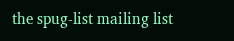the spug-list mailing list